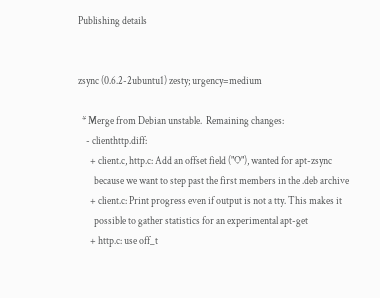Publishing details


zsync (0.6.2-2ubuntu1) zesty; urgency=medium

  * Merge from Debian unstable.  Remaining changes:
    - clienthttp.diff:
      + client.c, http.c: Add an offset field ("O"), wanted for apt-zsync
        because we want to step past the first members in the .deb archive
      + client.c: Print progress even if output is not a tty. This makes it
        possible to gather statistics for an experimental apt-get
      + http.c: use off_t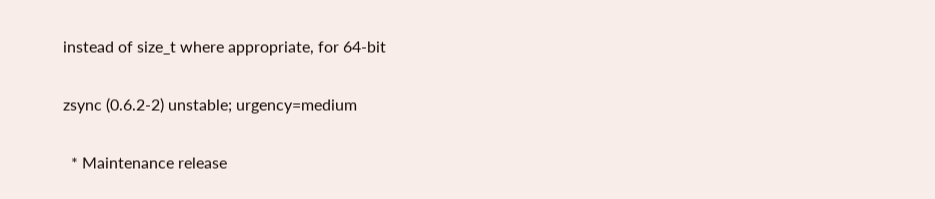instead of size_t where appropriate, for 64-bit

zsync (0.6.2-2) unstable; urgency=medium

  * Maintenance release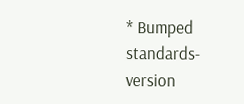* Bumped standards-version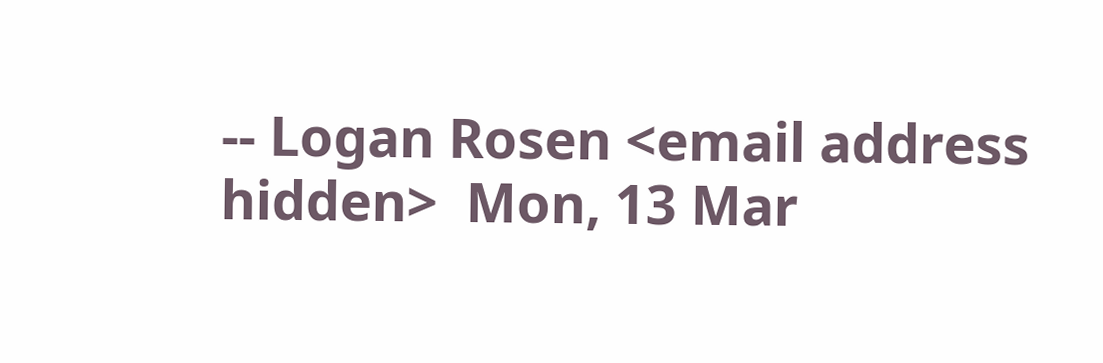-- Logan Rosen <email address hidden>  Mon, 13 Mar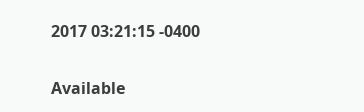2017 03:21:15 -0400

Available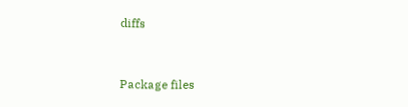diffs


Package files